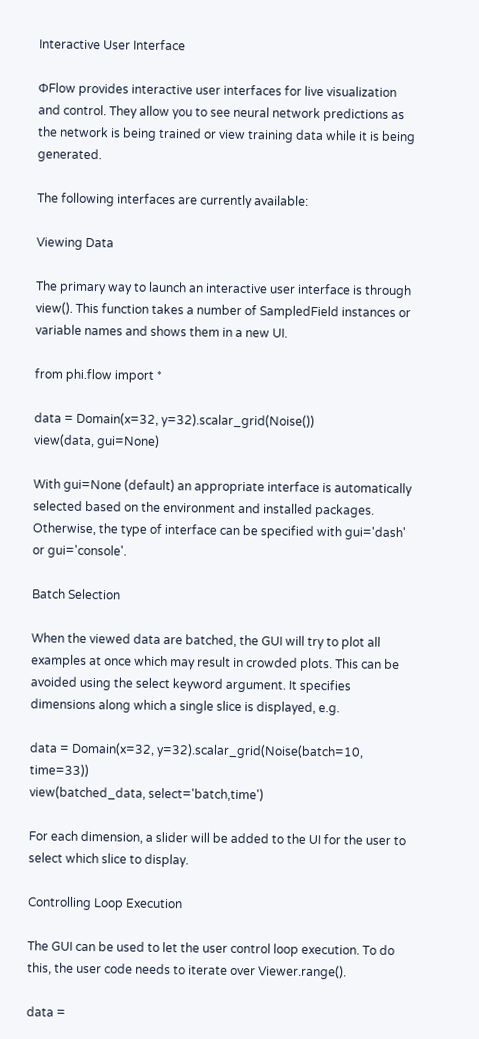Interactive User Interface

ΦFlow provides interactive user interfaces for live visualization and control. They allow you to see neural network predictions as the network is being trained or view training data while it is being generated.

The following interfaces are currently available:

Viewing Data

The primary way to launch an interactive user interface is through view(). This function takes a number of SampledField instances or variable names and shows them in a new UI.

from phi.flow import *

data = Domain(x=32, y=32).scalar_grid(Noise())
view(data, gui=None)

With gui=None (default) an appropriate interface is automatically selected based on the environment and installed packages. Otherwise, the type of interface can be specified with gui='dash' or gui='console'.

Batch Selection

When the viewed data are batched, the GUI will try to plot all examples at once which may result in crowded plots. This can be avoided using the select keyword argument. It specifies dimensions along which a single slice is displayed, e.g.

data = Domain(x=32, y=32).scalar_grid(Noise(batch=10, time=33))
view(batched_data, select='batch,time')

For each dimension, a slider will be added to the UI for the user to select which slice to display.

Controlling Loop Execution

The GUI can be used to let the user control loop execution. To do this, the user code needs to iterate over Viewer.range().

data =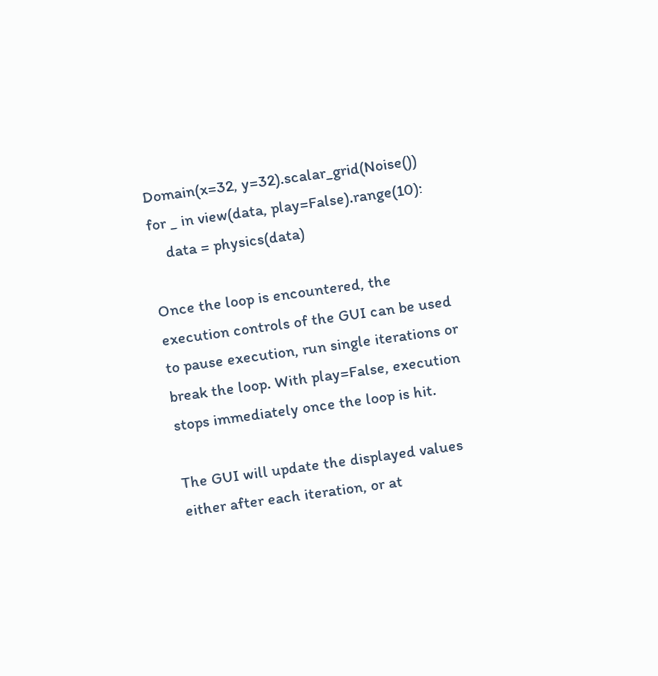Domain(x=32, y=32).scalar_grid(Noise())
for _ in view(data, play=False).range(10):
    data = physics(data)

Once the loop is encountered, the execution controls of the GUI can be used to pause execution, run single iterations or break the loop. With play=False, execution stops immediately once the loop is hit.

The GUI will update the displayed values either after each iteration, or at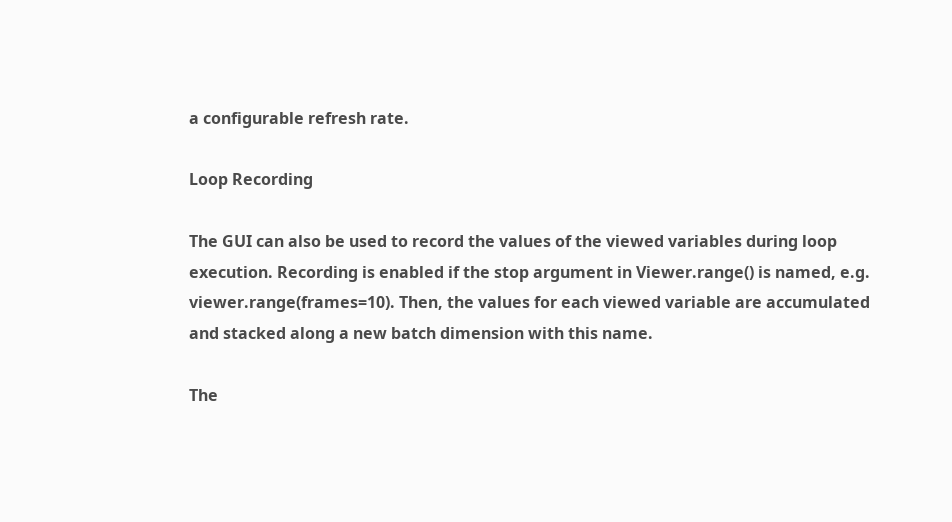a configurable refresh rate.

Loop Recording

The GUI can also be used to record the values of the viewed variables during loop execution. Recording is enabled if the stop argument in Viewer.range() is named, e.g. viewer.range(frames=10). Then, the values for each viewed variable are accumulated and stacked along a new batch dimension with this name.

The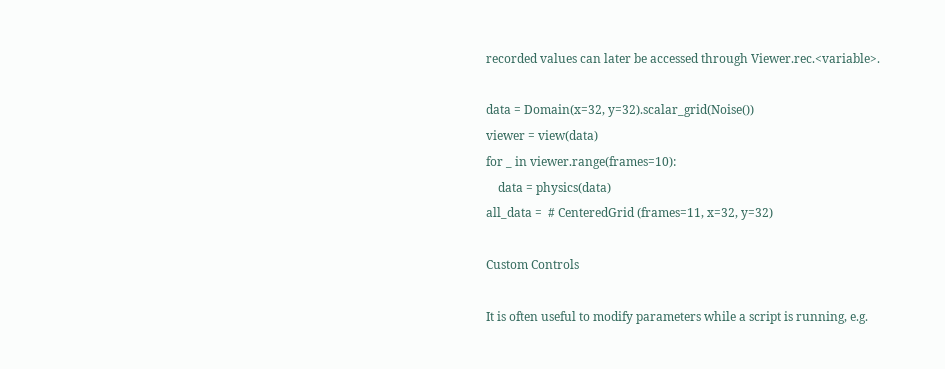recorded values can later be accessed through Viewer.rec.<variable>.

data = Domain(x=32, y=32).scalar_grid(Noise())
viewer = view(data)
for _ in viewer.range(frames=10):
    data = physics(data)
all_data =  # CenteredGrid (frames=11, x=32, y=32)

Custom Controls

It is often useful to modify parameters while a script is running, e.g.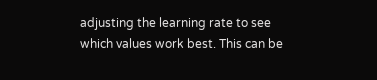adjusting the learning rate to see which values work best. This can be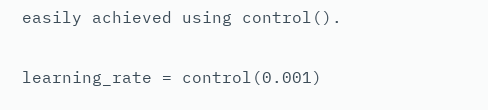easily achieved using control().

learning_rate = control(0.001)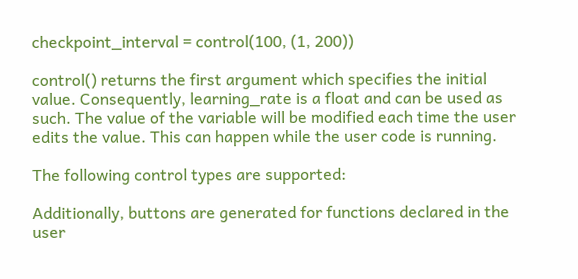checkpoint_interval = control(100, (1, 200))

control() returns the first argument which specifies the initial value. Consequently, learning_rate is a float and can be used as such. The value of the variable will be modified each time the user edits the value. This can happen while the user code is running.

The following control types are supported:

Additionally, buttons are generated for functions declared in the user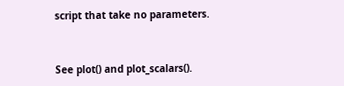script that take no parameters.


See plot() and plot_scalars().